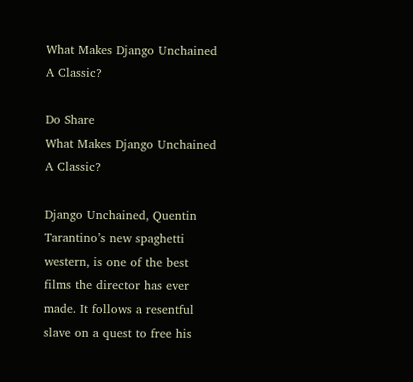What Makes Django Unchained A Classic?

Do Share
What Makes Django Unchained A Classic?

Django Unchained, Quentin Tarantino’s new spaghetti western, is one of the best films the director has ever made. It follows a resentful slave on a quest to free his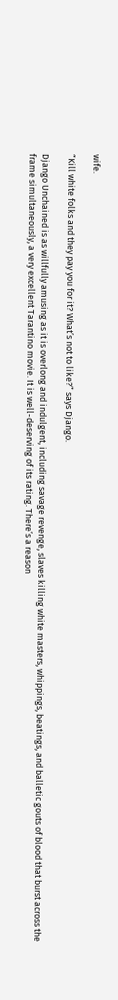wife.

“Kill white folks and they pay you for it? What’s not to like?” says Django.

Django Unchained is as willfully amusing as it is overlong and indulgent, including savage revenge, slaves killing white masters, whippings, beatings, and balletic gouts of blood that burst across the frame simultaneously, a very excellent Tarantino movie. It is well-deserving of its rating. There’s a reason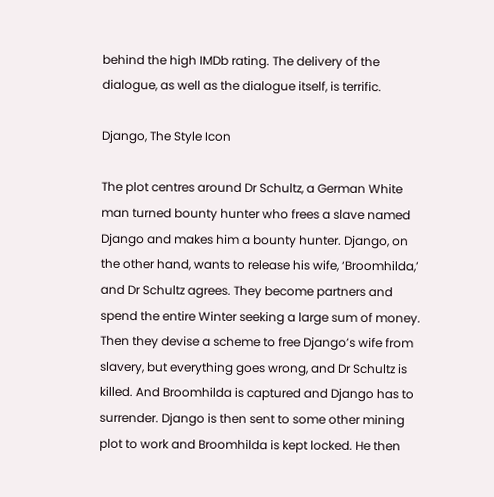behind the high IMDb rating. The delivery of the dialogue, as well as the dialogue itself, is terrific.

Django, The Style Icon

The plot centres around Dr Schultz, a German White man turned bounty hunter who frees a slave named Django and makes him a bounty hunter. Django, on the other hand, wants to release his wife, ‘Broomhilda,’ and Dr Schultz agrees. They become partners and spend the entire Winter seeking a large sum of money. Then they devise a scheme to free Django’s wife from slavery, but everything goes wrong, and Dr Schultz is killed. And Broomhilda is captured and Django has to surrender. Django is then sent to some other mining plot to work and Broomhilda is kept locked. He then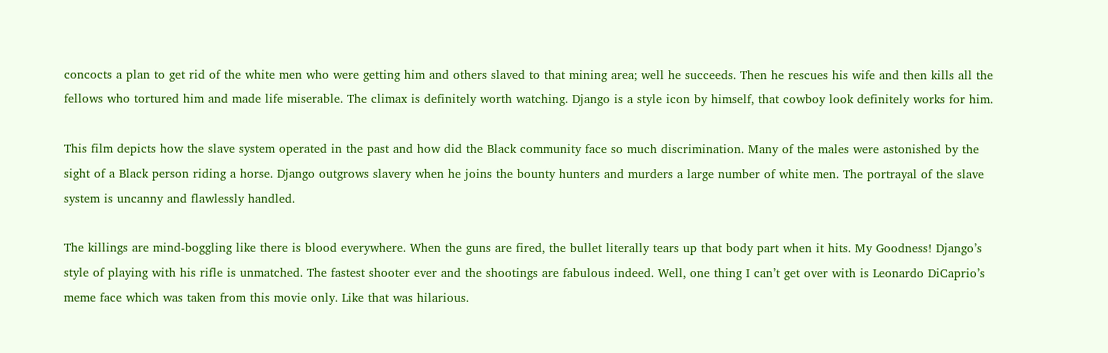concocts a plan to get rid of the white men who were getting him and others slaved to that mining area; well he succeeds. Then he rescues his wife and then kills all the fellows who tortured him and made life miserable. The climax is definitely worth watching. Django is a style icon by himself, that cowboy look definitely works for him.

This film depicts how the slave system operated in the past and how did the Black community face so much discrimination. Many of the males were astonished by the sight of a Black person riding a horse. Django outgrows slavery when he joins the bounty hunters and murders a large number of white men. The portrayal of the slave system is uncanny and flawlessly handled.

The killings are mind-boggling like there is blood everywhere. When the guns are fired, the bullet literally tears up that body part when it hits. My Goodness! Django’s style of playing with his rifle is unmatched. The fastest shooter ever and the shootings are fabulous indeed. Well, one thing I can’t get over with is Leonardo DiCaprio’s meme face which was taken from this movie only. Like that was hilarious.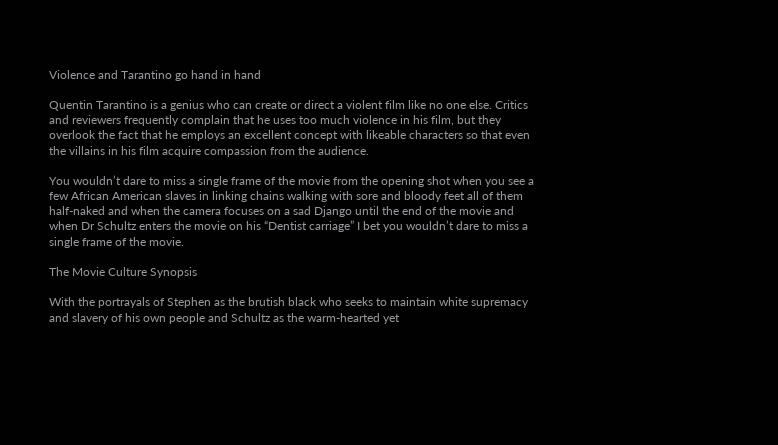Violence and Tarantino go hand in hand

Quentin Tarantino is a genius who can create or direct a violent film like no one else. Critics and reviewers frequently complain that he uses too much violence in his film, but they overlook the fact that he employs an excellent concept with likeable characters so that even the villains in his film acquire compassion from the audience.

You wouldn’t dare to miss a single frame of the movie from the opening shot when you see a few African American slaves in linking chains walking with sore and bloody feet all of them half-naked and when the camera focuses on a sad Django until the end of the movie and when Dr Schultz enters the movie on his “Dentist carriage” I bet you wouldn’t dare to miss a single frame of the movie.

The Movie Culture Synopsis

With the portrayals of Stephen as the brutish black who seeks to maintain white supremacy and slavery of his own people and Schultz as the warm-hearted yet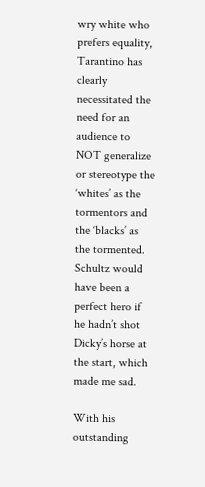wry white who prefers equality, Tarantino has clearly necessitated the need for an audience to NOT generalize or stereotype the ‘whites’ as the tormentors and the ‘blacks’ as the tormented. Schultz would have been a perfect hero if he hadn’t shot Dicky’s horse at the start, which made me sad.

With his outstanding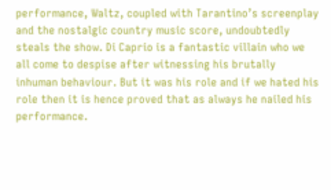performance, Waltz, coupled with Tarantino’s screenplay and the nostalgic country music score, undoubtedly steals the show. Di Caprio is a fantastic villain who we all come to despise after witnessing his brutally inhuman behaviour. But it was his role and if we hated his role then it is hence proved that as always he nailed his performance.